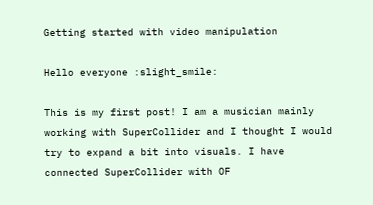Getting started with video manipulation

Hello everyone :slight_smile:

This is my first post! I am a musician mainly working with SuperCollider and I thought I would try to expand a bit into visuals. I have connected SuperCollider with OF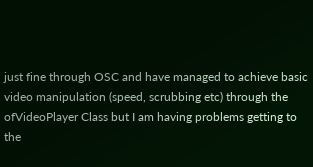just fine through OSC and have managed to achieve basic video manipulation (speed, scrubbing etc) through the ofVideoPlayer Class but I am having problems getting to the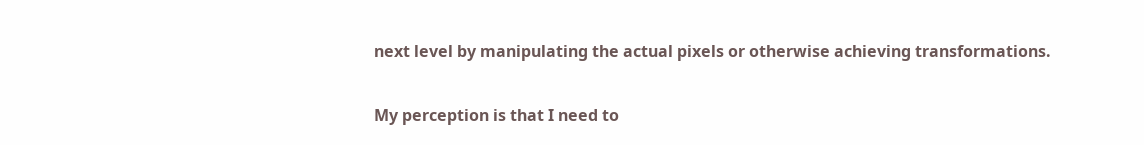next level by manipulating the actual pixels or otherwise achieving transformations.

My perception is that I need to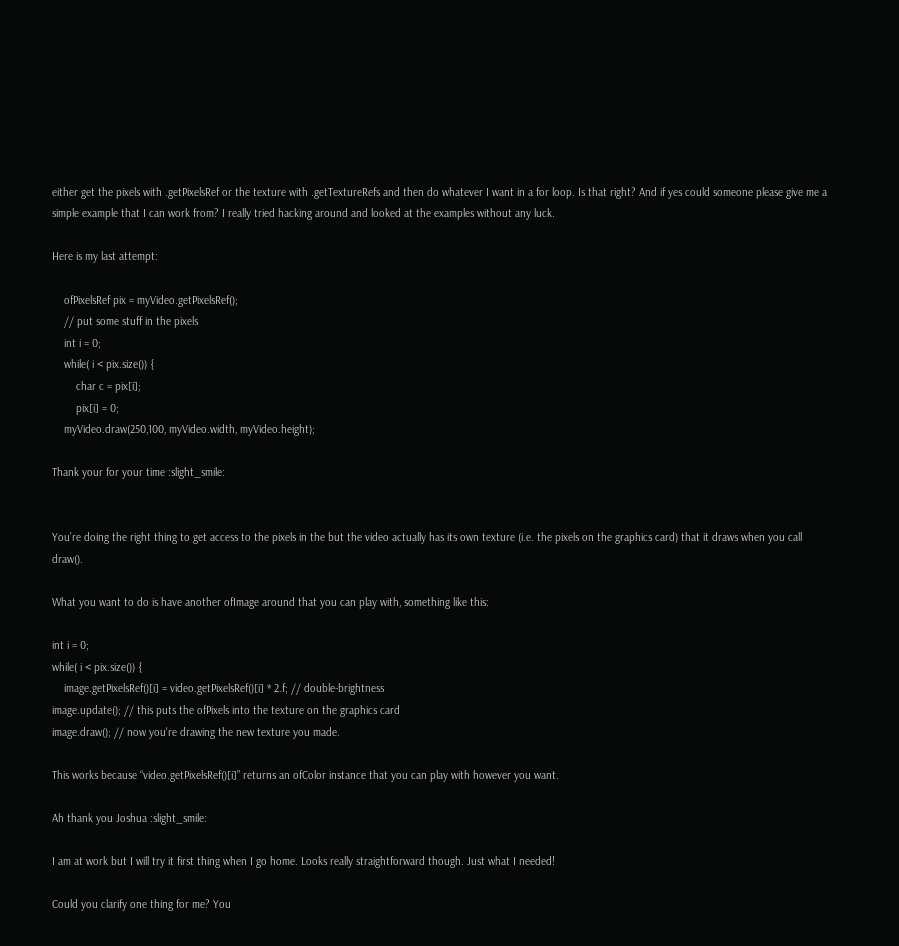either get the pixels with .getPixelsRef or the texture with .getTextureRefs and then do whatever I want in a for loop. Is that right? And if yes could someone please give me a simple example that I can work from? I really tried hacking around and looked at the examples without any luck.

Here is my last attempt:

    ofPixelsRef pix = myVideo.getPixelsRef();
    // put some stuff in the pixels
    int i = 0;
    while( i < pix.size()) {
        char c = pix[i];
        pix[i] = 0;
    myVideo.draw(250,100, myVideo.width, myVideo.height);

Thank your for your time :slight_smile:


You’re doing the right thing to get access to the pixels in the but the video actually has its own texture (i.e. the pixels on the graphics card) that it draws when you call draw().

What you want to do is have another ofImage around that you can play with, something like this:

int i = 0;
while( i < pix.size()) {
    image.getPixelsRef()[i] = video.getPixelsRef()[i] * 2.f; // double-brightness
image.update(); // this puts the ofPixels into the texture on the graphics card
image.draw(); // now you're drawing the new texture you made.

This works because “video.getPixelsRef()[i]” returns an ofColor instance that you can play with however you want.

Ah thank you Joshua :slight_smile:

I am at work but I will try it first thing when I go home. Looks really straightforward though. Just what I needed!

Could you clarify one thing for me? You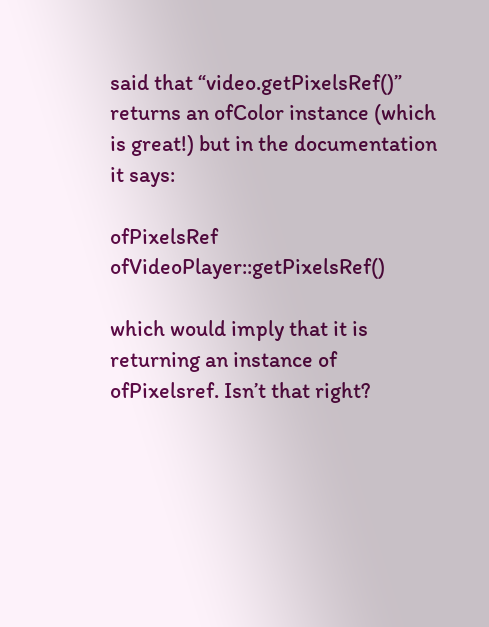said that “video.getPixelsRef()” returns an ofColor instance (which is great!) but in the documentation it says:

ofPixelsRef ofVideoPlayer::getPixelsRef()

which would imply that it is returning an instance of ofPixelsref. Isn’t that right?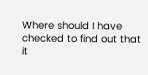Where should I have checked to find out that it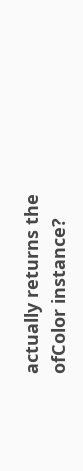actually returns the ofColor instance?